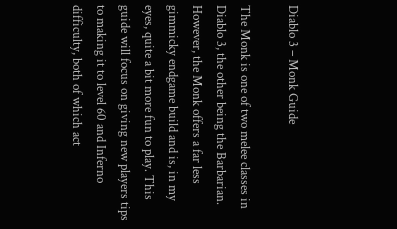Diablo 3 – Monk Guide

The Monk is one of two melee classes in Diablo 3, the other being the Barbarian. However, the Monk offers a far less gimmicky endgame build and is, in my eyes, quite a bit more fun to play. This guide will focus on giving new players tips to making it to level 60 and Inferno difficulty, both of which act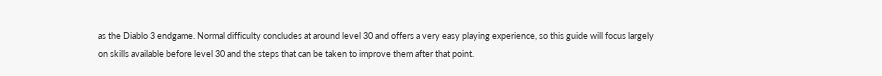as the Diablo 3 endgame. Normal difficulty concludes at around level 30 and offers a very easy playing experience, so this guide will focus largely on skills available before level 30 and the steps that can be taken to improve them after that point.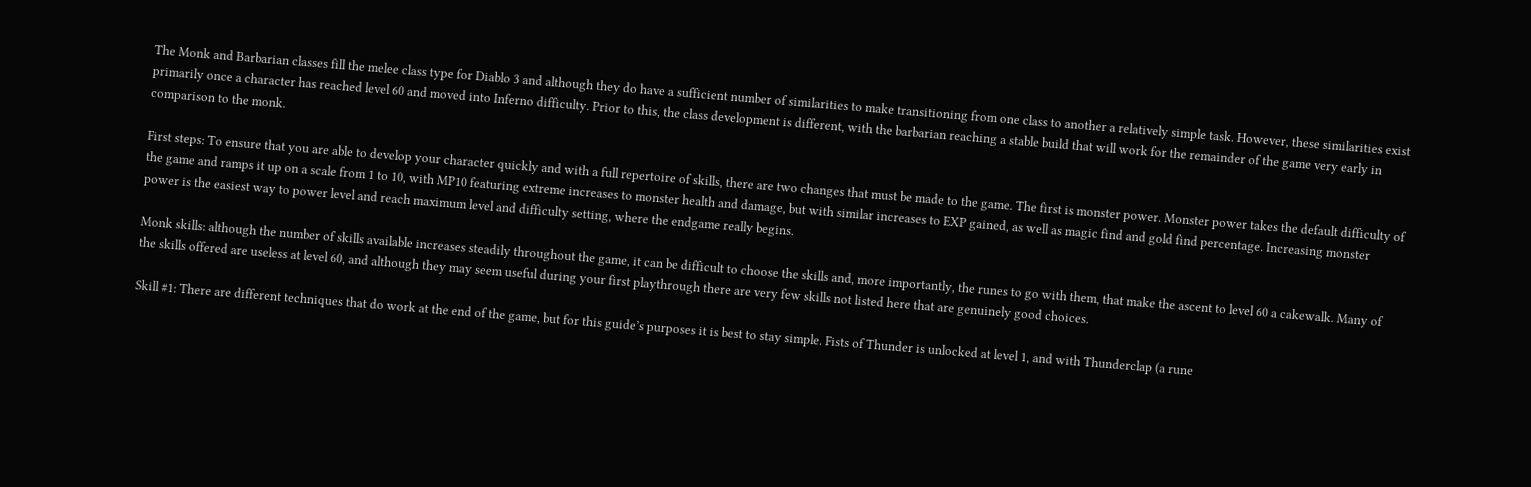The Monk and Barbarian classes fill the melee class type for Diablo 3 and although they do have a sufficient number of similarities to make transitioning from one class to another a relatively simple task. However, these similarities exist primarily once a character has reached level 60 and moved into Inferno difficulty. Prior to this, the class development is different, with the barbarian reaching a stable build that will work for the remainder of the game very early in comparison to the monk.

First steps: To ensure that you are able to develop your character quickly and with a full repertoire of skills, there are two changes that must be made to the game. The first is monster power. Monster power takes the default difficulty of the game and ramps it up on a scale from 1 to 10, with MP10 featuring extreme increases to monster health and damage, but with similar increases to EXP gained, as well as magic find and gold find percentage. Increasing monster power is the easiest way to power level and reach maximum level and difficulty setting, where the endgame really begins.

Monk skills: although the number of skills available increases steadily throughout the game, it can be difficult to choose the skills and, more importantly, the runes to go with them, that make the ascent to level 60 a cakewalk. Many of the skills offered are useless at level 60, and although they may seem useful during your first playthrough there are very few skills not listed here that are genuinely good choices.

Skill #1: There are different techniques that do work at the end of the game, but for this guide’s purposes it is best to stay simple. Fists of Thunder is unlocked at level 1, and with Thunderclap (a rune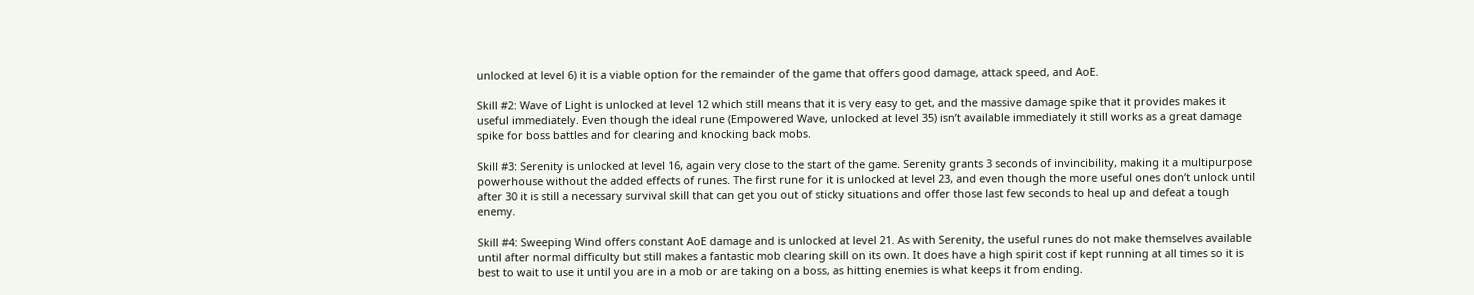unlocked at level 6) it is a viable option for the remainder of the game that offers good damage, attack speed, and AoE.

Skill #2: Wave of Light is unlocked at level 12 which still means that it is very easy to get, and the massive damage spike that it provides makes it useful immediately. Even though the ideal rune (Empowered Wave, unlocked at level 35) isn’t available immediately it still works as a great damage spike for boss battles and for clearing and knocking back mobs.

Skill #3: Serenity is unlocked at level 16, again very close to the start of the game. Serenity grants 3 seconds of invincibility, making it a multipurpose powerhouse without the added effects of runes. The first rune for it is unlocked at level 23, and even though the more useful ones don’t unlock until after 30 it is still a necessary survival skill that can get you out of sticky situations and offer those last few seconds to heal up and defeat a tough enemy.

Skill #4: Sweeping Wind offers constant AoE damage and is unlocked at level 21. As with Serenity, the useful runes do not make themselves available until after normal difficulty but still makes a fantastic mob clearing skill on its own. It does have a high spirit cost if kept running at all times so it is best to wait to use it until you are in a mob or are taking on a boss, as hitting enemies is what keeps it from ending.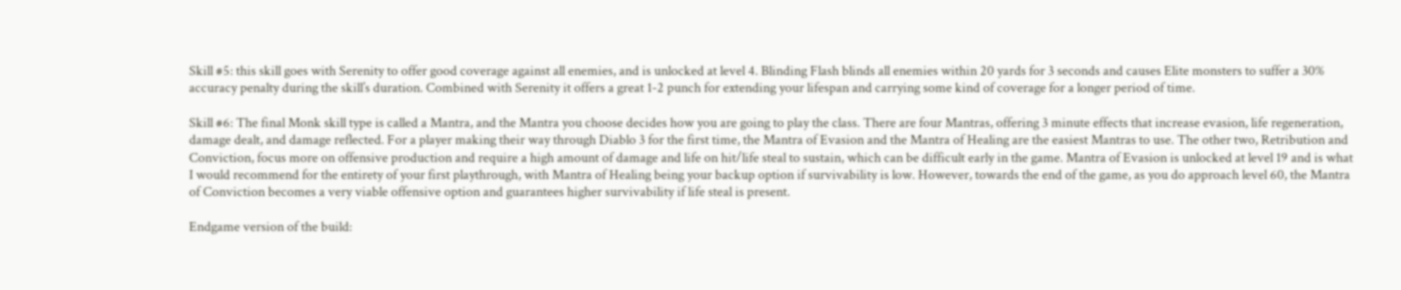Skill #5: this skill goes with Serenity to offer good coverage against all enemies, and is unlocked at level 4. Blinding Flash blinds all enemies within 20 yards for 3 seconds and causes Elite monsters to suffer a 30% accuracy penalty during the skill’s duration. Combined with Serenity it offers a great 1-2 punch for extending your lifespan and carrying some kind of coverage for a longer period of time.

Skill #6: The final Monk skill type is called a Mantra, and the Mantra you choose decides how you are going to play the class. There are four Mantras, offering 3 minute effects that increase evasion, life regeneration, damage dealt, and damage reflected. For a player making their way through Diablo 3 for the first time, the Mantra of Evasion and the Mantra of Healing are the easiest Mantras to use. The other two, Retribution and Conviction, focus more on offensive production and require a high amount of damage and life on hit/life steal to sustain, which can be difficult early in the game. Mantra of Evasion is unlocked at level 19 and is what I would recommend for the entirety of your first playthrough, with Mantra of Healing being your backup option if survivability is low. However, towards the end of the game, as you do approach level 60, the Mantra of Conviction becomes a very viable offensive option and guarantees higher survivability if life steal is present.

Endgame version of the build: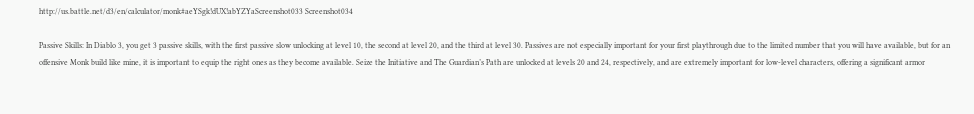http://us.battle.net/d3/en/calculator/monk#aeYSgk!dUX!abYZYaScreenshot033 Screenshot034

Passive Skills: In Diablo 3, you get 3 passive skills, with the first passive slow unlocking at level 10, the second at level 20, and the third at level 30. Passives are not especially important for your first playthrough due to the limited number that you will have available, but for an offensive Monk build like mine, it is important to equip the right ones as they become available. Seize the Initiative and The Guardian’s Path are unlocked at levels 20 and 24, respectively, and are extremely important for low-level characters, offering a significant armor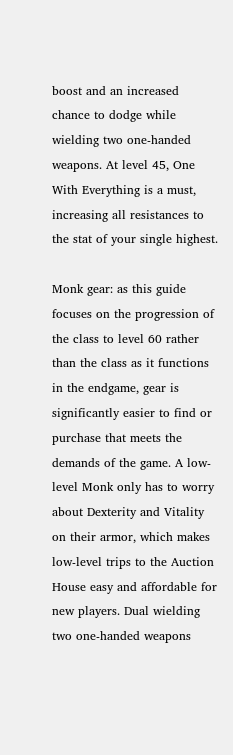boost and an increased chance to dodge while wielding two one-handed weapons. At level 45, One With Everything is a must, increasing all resistances to the stat of your single highest.

Monk gear: as this guide focuses on the progression of the class to level 60 rather than the class as it functions in the endgame, gear is significantly easier to find or purchase that meets the demands of the game. A low-level Monk only has to worry about Dexterity and Vitality on their armor, which makes low-level trips to the Auction House easy and affordable for new players. Dual wielding two one-handed weapons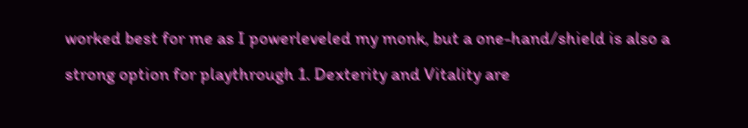worked best for me as I powerleveled my monk, but a one-hand/shield is also a strong option for playthrough 1. Dexterity and Vitality are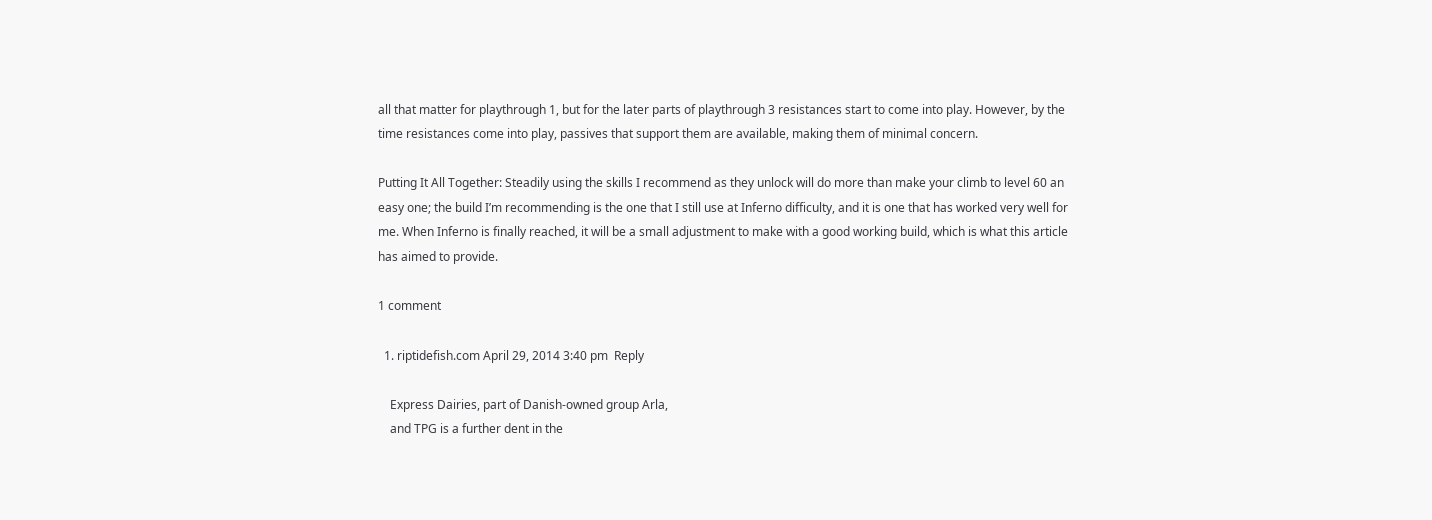all that matter for playthrough 1, but for the later parts of playthrough 3 resistances start to come into play. However, by the time resistances come into play, passives that support them are available, making them of minimal concern.

Putting It All Together: Steadily using the skills I recommend as they unlock will do more than make your climb to level 60 an easy one; the build I’m recommending is the one that I still use at Inferno difficulty, and it is one that has worked very well for me. When Inferno is finally reached, it will be a small adjustment to make with a good working build, which is what this article has aimed to provide.

1 comment

  1. riptidefish.com April 29, 2014 3:40 pm  Reply

    Express Dairies, part of Danish-owned group Arla,
    and TPG is a further dent in the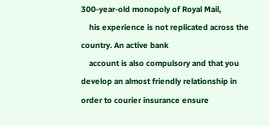300-year-old monopoly of Royal Mail,
    his experience is not replicated across the country. An active bank
    account is also compulsory and that you develop an almost friendly relationship in order to courier insurance ensure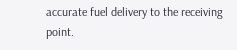accurate fuel delivery to the receiving point.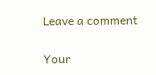Leave a comment

Your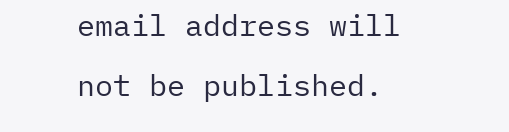email address will not be published.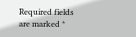Required fields are marked *